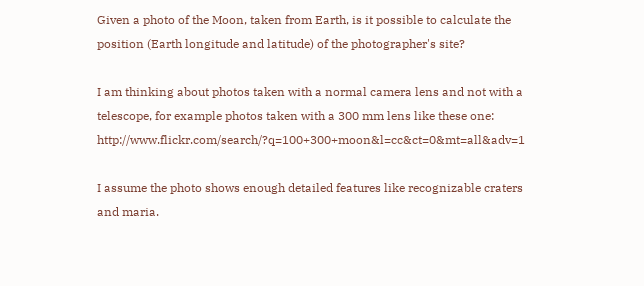Given a photo of the Moon, taken from Earth, is it possible to calculate the position (Earth longitude and latitude) of the photographer's site?

I am thinking about photos taken with a normal camera lens and not with a telescope, for example photos taken with a 300 mm lens like these one: http://www.flickr.com/search/?q=100+300+moon&l=cc&ct=0&mt=all&adv=1

I assume the photo shows enough detailed features like recognizable craters and maria.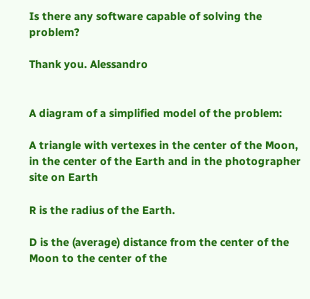Is there any software capable of solving the problem?

Thank you. Alessandro


A diagram of a simplified model of the problem:

A triangle with vertexes in the center of the Moon, in the center of the Earth and in the photographer site on Earth

R is the radius of the Earth.

D is the (average) distance from the center of the Moon to the center of the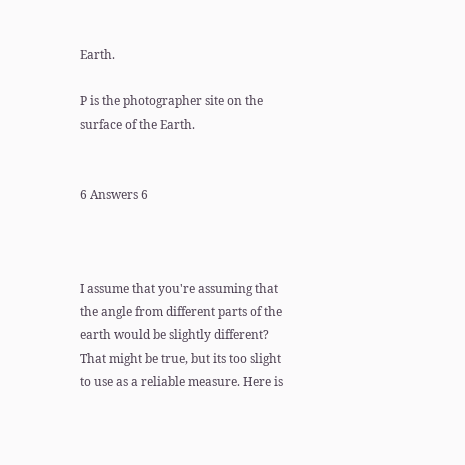Earth.

P is the photographer site on the surface of the Earth.


6 Answers 6



I assume that you're assuming that the angle from different parts of the earth would be slightly different? That might be true, but its too slight to use as a reliable measure. Here is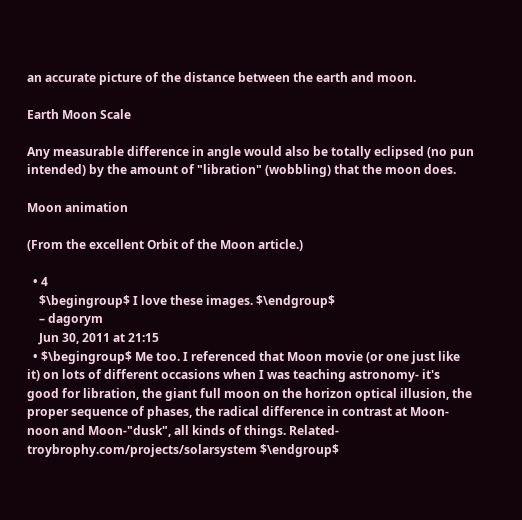an accurate picture of the distance between the earth and moon.

Earth Moon Scale

Any measurable difference in angle would also be totally eclipsed (no pun intended) by the amount of "libration" (wobbling) that the moon does.

Moon animation

(From the excellent Orbit of the Moon article.)

  • 4
    $\begingroup$ I love these images. $\endgroup$
    – dagorym
    Jun 30, 2011 at 21:15
  • $\begingroup$ Me too. I referenced that Moon movie (or one just like it) on lots of different occasions when I was teaching astronomy- it's good for libration, the giant full moon on the horizon optical illusion, the proper sequence of phases, the radical difference in contrast at Moon-noon and Moon-"dusk", all kinds of things. Related-troybrophy.com/projects/solarsystem $\endgroup$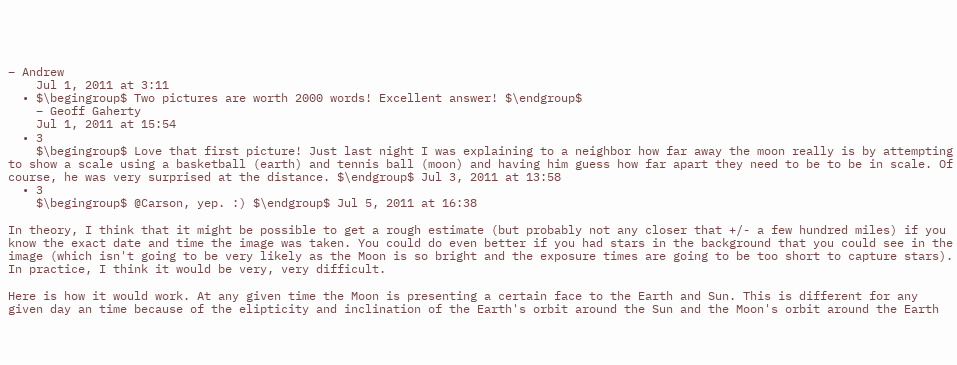– Andrew
    Jul 1, 2011 at 3:11
  • $\begingroup$ Two pictures are worth 2000 words! Excellent answer! $\endgroup$
    – Geoff Gaherty
    Jul 1, 2011 at 15:54
  • 3
    $\begingroup$ Love that first picture! Just last night I was explaining to a neighbor how far away the moon really is by attempting to show a scale using a basketball (earth) and tennis ball (moon) and having him guess how far apart they need to be to be in scale. Of course, he was very surprised at the distance. $\endgroup$ Jul 3, 2011 at 13:58
  • 3
    $\begingroup$ @Carson, yep. :) $\endgroup$ Jul 5, 2011 at 16:38

In theory, I think that it might be possible to get a rough estimate (but probably not any closer that +/- a few hundred miles) if you know the exact date and time the image was taken. You could do even better if you had stars in the background that you could see in the image (which isn't going to be very likely as the Moon is so bright and the exposure times are going to be too short to capture stars). In practice, I think it would be very, very difficult.

Here is how it would work. At any given time the Moon is presenting a certain face to the Earth and Sun. This is different for any given day an time because of the elipticity and inclination of the Earth's orbit around the Sun and the Moon's orbit around the Earth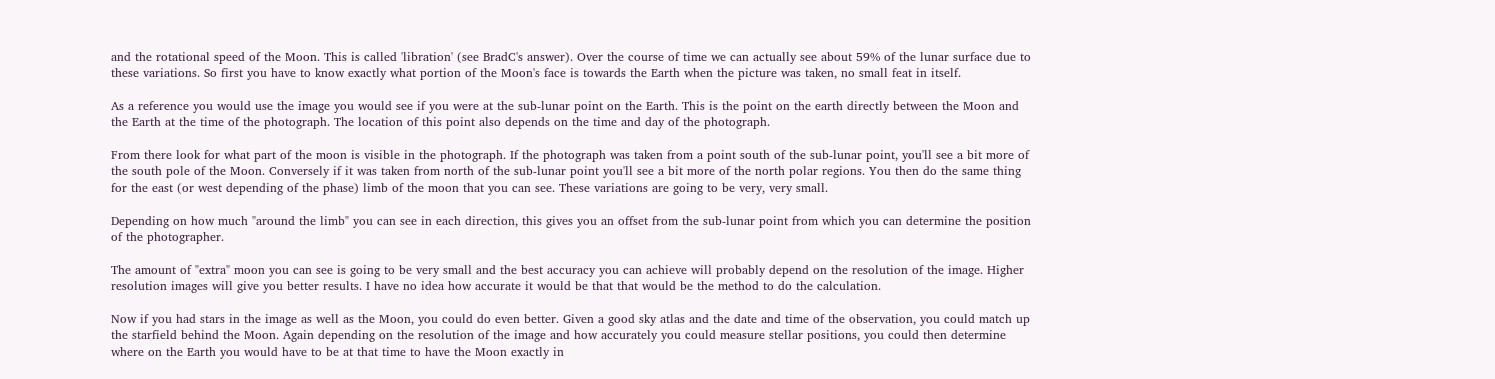and the rotational speed of the Moon. This is called 'libration' (see BradC's answer). Over the course of time we can actually see about 59% of the lunar surface due to these variations. So first you have to know exactly what portion of the Moon's face is towards the Earth when the picture was taken, no small feat in itself.

As a reference you would use the image you would see if you were at the sub-lunar point on the Earth. This is the point on the earth directly between the Moon and the Earth at the time of the photograph. The location of this point also depends on the time and day of the photograph.

From there look for what part of the moon is visible in the photograph. If the photograph was taken from a point south of the sub-lunar point, you'll see a bit more of the south pole of the Moon. Conversely if it was taken from north of the sub-lunar point you'll see a bit more of the north polar regions. You then do the same thing for the east (or west depending of the phase) limb of the moon that you can see. These variations are going to be very, very small.

Depending on how much "around the limb" you can see in each direction, this gives you an offset from the sub-lunar point from which you can determine the position of the photographer.

The amount of "extra" moon you can see is going to be very small and the best accuracy you can achieve will probably depend on the resolution of the image. Higher resolution images will give you better results. I have no idea how accurate it would be that that would be the method to do the calculation.

Now if you had stars in the image as well as the Moon, you could do even better. Given a good sky atlas and the date and time of the observation, you could match up the starfield behind the Moon. Again depending on the resolution of the image and how accurately you could measure stellar positions, you could then determine where on the Earth you would have to be at that time to have the Moon exactly in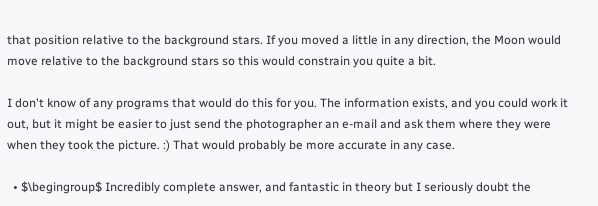that position relative to the background stars. If you moved a little in any direction, the Moon would move relative to the background stars so this would constrain you quite a bit.

I don't know of any programs that would do this for you. The information exists, and you could work it out, but it might be easier to just send the photographer an e-mail and ask them where they were when they took the picture. :) That would probably be more accurate in any case.

  • $\begingroup$ Incredibly complete answer, and fantastic in theory but I seriously doubt the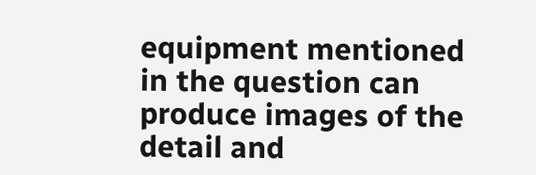equipment mentioned in the question can produce images of the detail and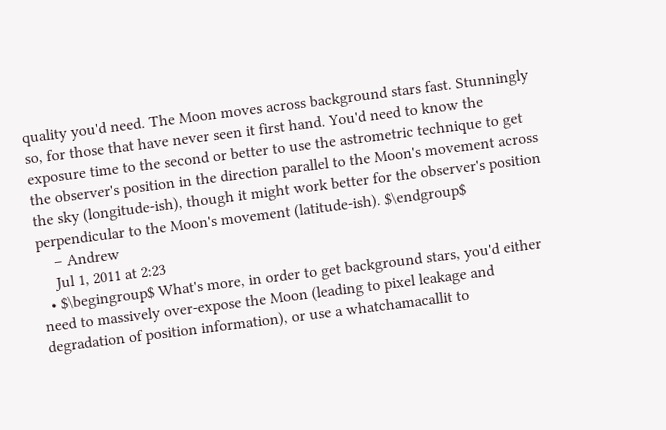quality you'd need. The Moon moves across background stars fast. Stunningly so, for those that have never seen it first hand. You'd need to know the exposure time to the second or better to use the astrometric technique to get the observer's position in the direction parallel to the Moon's movement across the sky (longitude-ish), though it might work better for the observer's position perpendicular to the Moon's movement (latitude-ish). $\endgroup$
    – Andrew
    Jul 1, 2011 at 2:23
  • $\begingroup$ What's more, in order to get background stars, you'd either need to massively over-expose the Moon (leading to pixel leakage and degradation of position information), or use a whatchamacallit to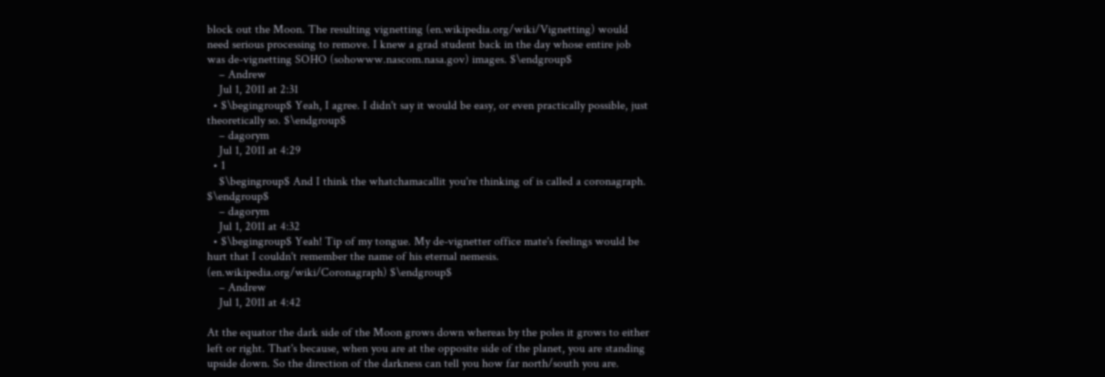block out the Moon. The resulting vignetting (en.wikipedia.org/wiki/Vignetting) would need serious processing to remove. I knew a grad student back in the day whose entire job was de-vignetting SOHO (sohowww.nascom.nasa.gov) images. $\endgroup$
    – Andrew
    Jul 1, 2011 at 2:31
  • $\begingroup$ Yeah, I agree. I didn't say it would be easy, or even practically possible, just theoretically so. $\endgroup$
    – dagorym
    Jul 1, 2011 at 4:29
  • 1
    $\begingroup$ And I think the whatchamacallit you're thinking of is called a coronagraph. $\endgroup$
    – dagorym
    Jul 1, 2011 at 4:32
  • $\begingroup$ Yeah! Tip of my tongue. My de-vignetter office mate's feelings would be hurt that I couldn't remember the name of his eternal nemesis. (en.wikipedia.org/wiki/Coronagraph) $\endgroup$
    – Andrew
    Jul 1, 2011 at 4:42

At the equator the dark side of the Moon grows down whereas by the poles it grows to either left or right. That's because, when you are at the opposite side of the planet, you are standing upside down. So the direction of the darkness can tell you how far north/south you are.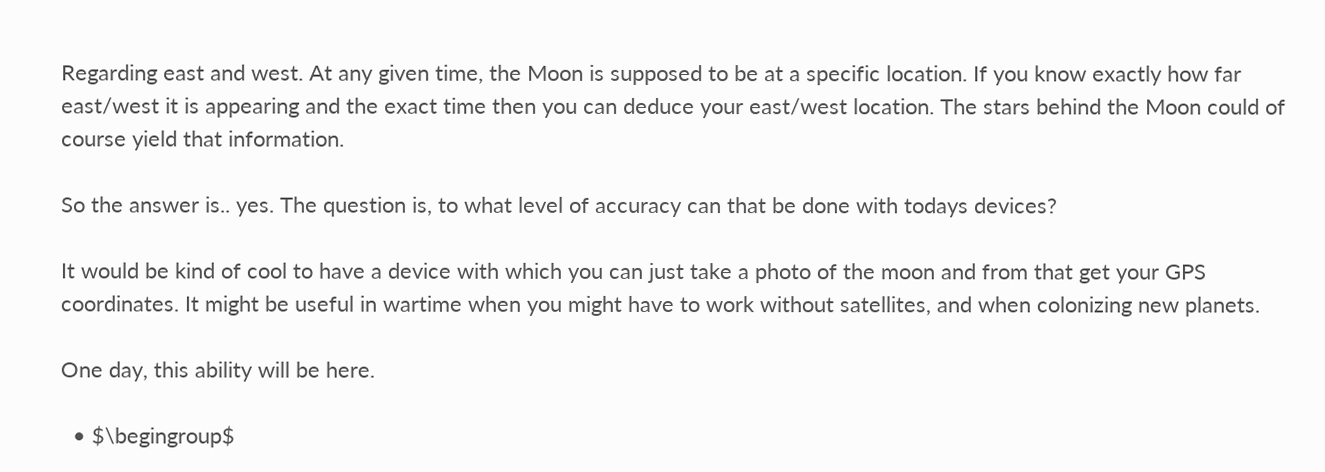Regarding east and west. At any given time, the Moon is supposed to be at a specific location. If you know exactly how far east/west it is appearing and the exact time then you can deduce your east/west location. The stars behind the Moon could of course yield that information.

So the answer is.. yes. The question is, to what level of accuracy can that be done with todays devices?

It would be kind of cool to have a device with which you can just take a photo of the moon and from that get your GPS coordinates. It might be useful in wartime when you might have to work without satellites, and when colonizing new planets.

One day, this ability will be here.

  • $\begingroup$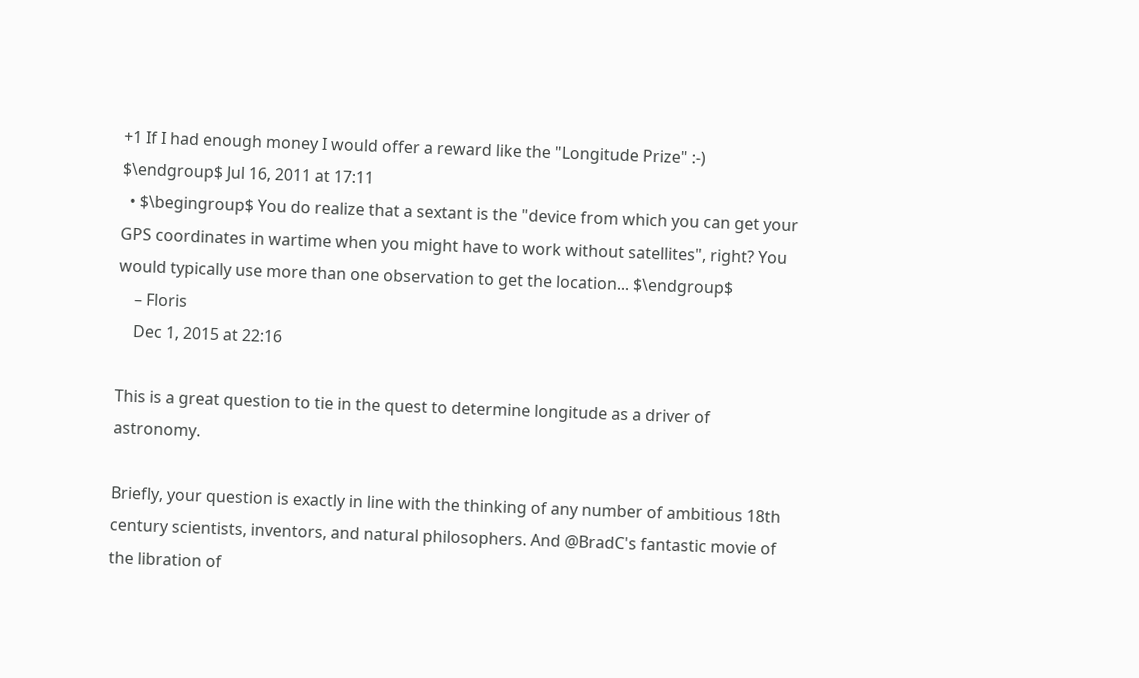+1 If I had enough money I would offer a reward like the "Longitude Prize" :-) $\endgroup$ Jul 16, 2011 at 17:11
  • $\begingroup$ You do realize that a sextant is the "device from which you can get your GPS coordinates in wartime when you might have to work without satellites", right? You would typically use more than one observation to get the location... $\endgroup$
    – Floris
    Dec 1, 2015 at 22:16

This is a great question to tie in the quest to determine longitude as a driver of astronomy.

Briefly, your question is exactly in line with the thinking of any number of ambitious 18th century scientists, inventors, and natural philosophers. And @BradC's fantastic movie of the libration of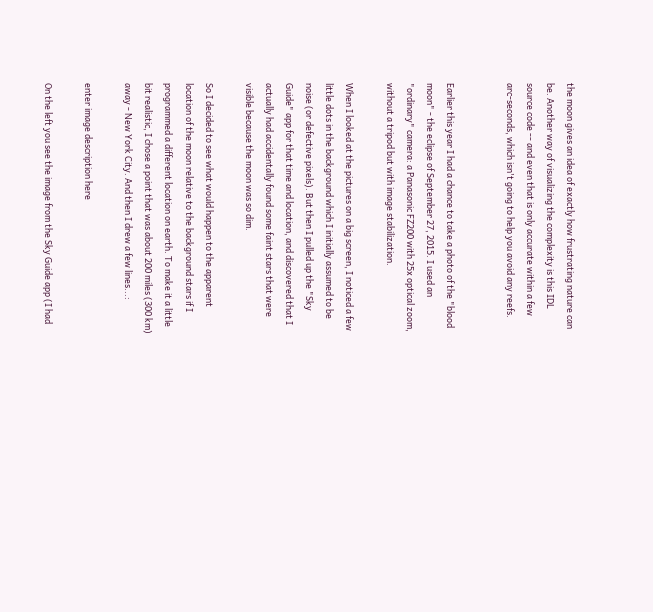the moon gives an idea of exactly how frustrating nature can be. Another way of visualizing the complexity is this IDL source code -- and even that is only accurate within a few arc-seconds, which isn't going to help you avoid any reefs.


Earlier this year I had a chance to take a photo of the "blood moon" - the eclipse of September 27, 2015. I used an "ordinary" camera: a Panasonic FZ200 with 25x optical zoom, without a tripod but with image stabilization.

When I looked at the pictures on a big screen, I noticed a few little dots in the background which I initially assumed to be noise (or defective pixels). But then I pulled up the "Sky Guide" app for that time and location, and discovered that I actually had accidentally found some faint stars that were visible because the moon was so dim.

So I decided to see what would happen to the apparent location of the moon relative to the background stars if I programmed a different location on earth. To make it a little bit realistic, I chose a point that was about 200 miles (300 km) away - New York City. And then I drew a few lines...:

enter image description here

On the left you see the image from the Sky Guide app (I had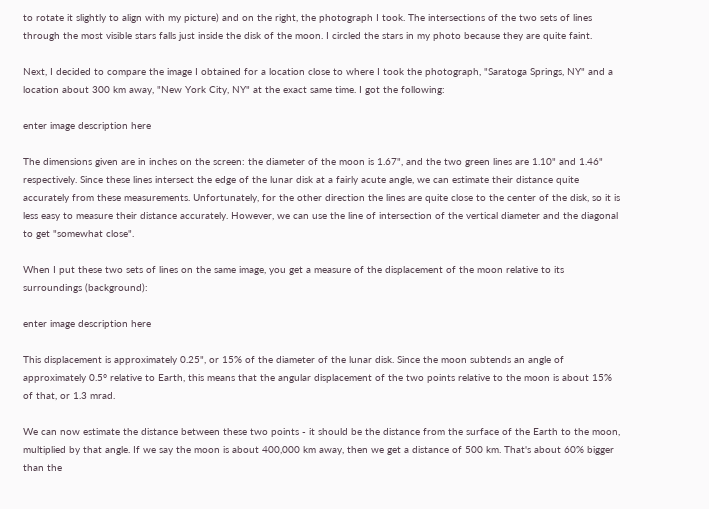to rotate it slightly to align with my picture) and on the right, the photograph I took. The intersections of the two sets of lines through the most visible stars falls just inside the disk of the moon. I circled the stars in my photo because they are quite faint.

Next, I decided to compare the image I obtained for a location close to where I took the photograph, "Saratoga Springs, NY" and a location about 300 km away, "New York City, NY" at the exact same time. I got the following:

enter image description here

The dimensions given are in inches on the screen: the diameter of the moon is 1.67", and the two green lines are 1.10" and 1.46" respectively. Since these lines intersect the edge of the lunar disk at a fairly acute angle, we can estimate their distance quite accurately from these measurements. Unfortunately, for the other direction the lines are quite close to the center of the disk, so it is less easy to measure their distance accurately. However, we can use the line of intersection of the vertical diameter and the diagonal to get "somewhat close".

When I put these two sets of lines on the same image, you get a measure of the displacement of the moon relative to its surroundings (background):

enter image description here

This displacement is approximately 0.25", or 15% of the diameter of the lunar disk. Since the moon subtends an angle of approximately 0.5° relative to Earth, this means that the angular displacement of the two points relative to the moon is about 15% of that, or 1.3 mrad.

We can now estimate the distance between these two points - it should be the distance from the surface of the Earth to the moon, multiplied by that angle. If we say the moon is about 400,000 km away, then we get a distance of 500 km. That's about 60% bigger than the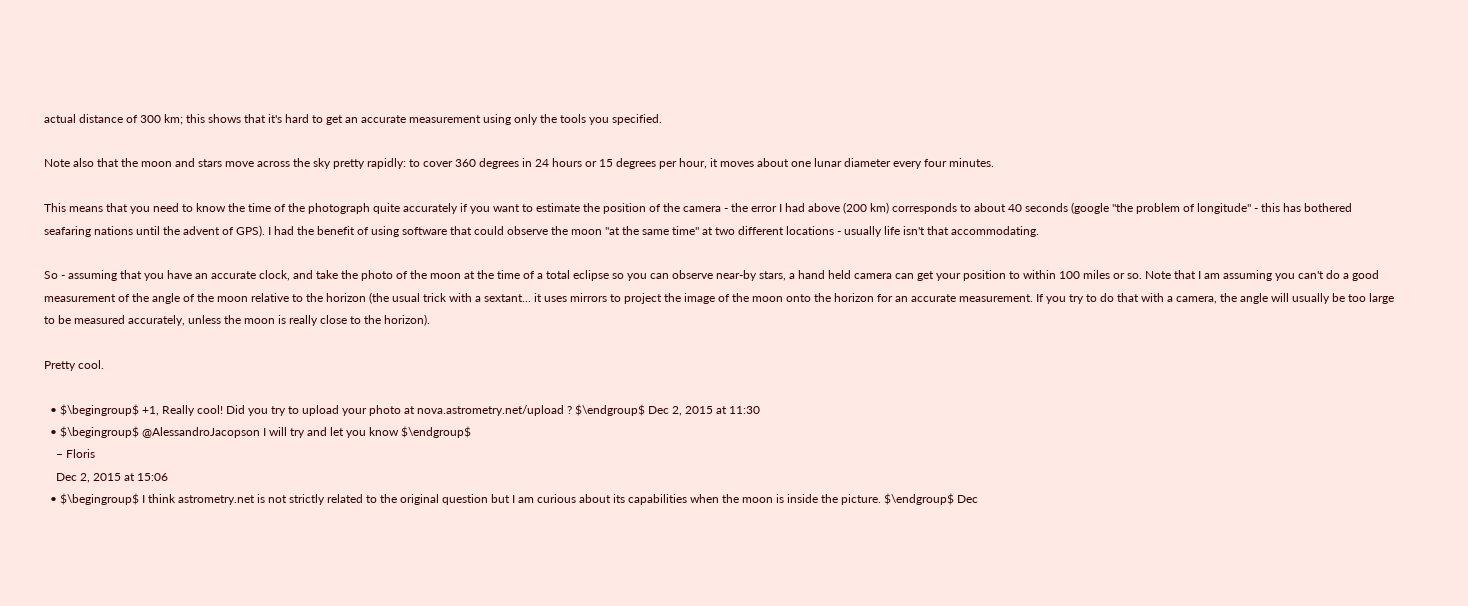actual distance of 300 km; this shows that it's hard to get an accurate measurement using only the tools you specified.

Note also that the moon and stars move across the sky pretty rapidly: to cover 360 degrees in 24 hours or 15 degrees per hour, it moves about one lunar diameter every four minutes.

This means that you need to know the time of the photograph quite accurately if you want to estimate the position of the camera - the error I had above (200 km) corresponds to about 40 seconds (google "the problem of longitude" - this has bothered seafaring nations until the advent of GPS). I had the benefit of using software that could observe the moon "at the same time" at two different locations - usually life isn't that accommodating.

So - assuming that you have an accurate clock, and take the photo of the moon at the time of a total eclipse so you can observe near-by stars, a hand held camera can get your position to within 100 miles or so. Note that I am assuming you can't do a good measurement of the angle of the moon relative to the horizon (the usual trick with a sextant... it uses mirrors to project the image of the moon onto the horizon for an accurate measurement. If you try to do that with a camera, the angle will usually be too large to be measured accurately, unless the moon is really close to the horizon).

Pretty cool.

  • $\begingroup$ +1, Really cool! Did you try to upload your photo at nova.astrometry.net/upload ? $\endgroup$ Dec 2, 2015 at 11:30
  • $\begingroup$ @AlessandroJacopson I will try and let you know $\endgroup$
    – Floris
    Dec 2, 2015 at 15:06
  • $\begingroup$ I think astrometry.net is not strictly related to the original question but I am curious about its capabilities when the moon is inside the picture. $\endgroup$ Dec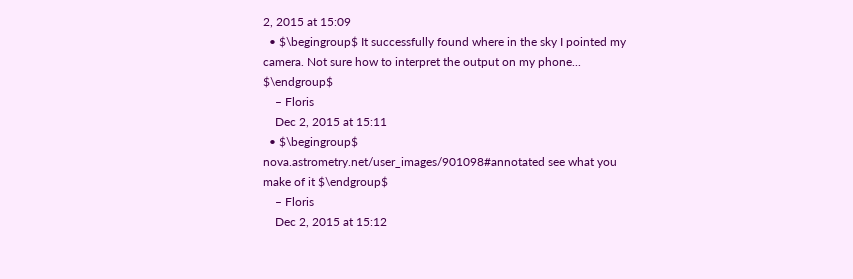2, 2015 at 15:09
  • $\begingroup$ It successfully found where in the sky I pointed my camera. Not sure how to interpret the output on my phone... $\endgroup$
    – Floris
    Dec 2, 2015 at 15:11
  • $\begingroup$ nova.astrometry.net/user_images/901098#annotated see what you make of it $\endgroup$
    – Floris
    Dec 2, 2015 at 15:12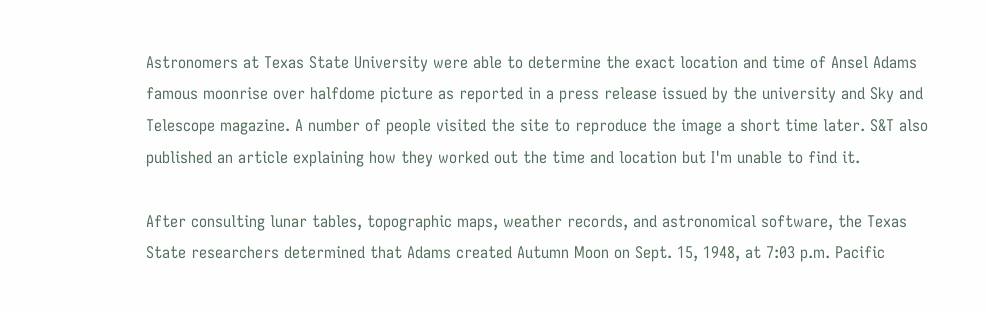Astronomers at Texas State University were able to determine the exact location and time of Ansel Adams famous moonrise over halfdome picture as reported in a press release issued by the university and Sky and Telescope magazine. A number of people visited the site to reproduce the image a short time later. S&T also published an article explaining how they worked out the time and location but I'm unable to find it.

After consulting lunar tables, topographic maps, weather records, and astronomical software, the Texas State researchers determined that Adams created Autumn Moon on Sept. 15, 1948, at 7:03 p.m. Pacific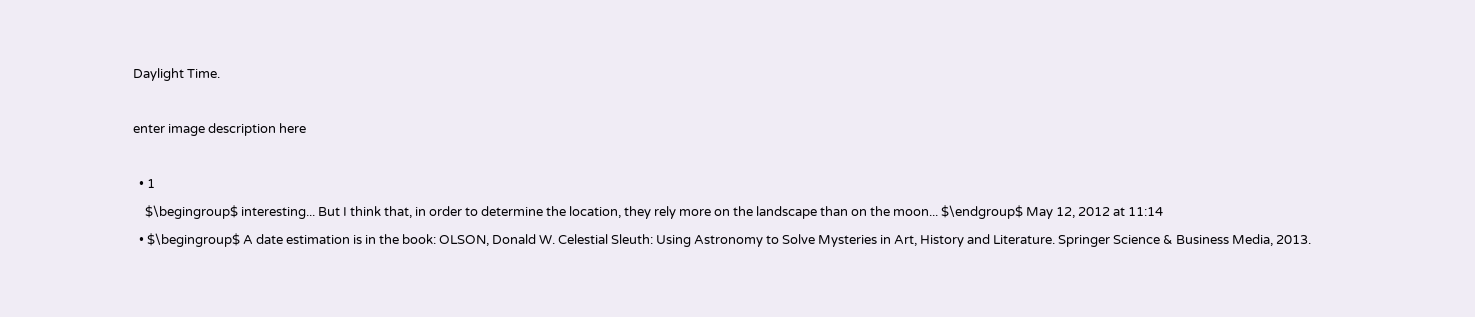Daylight Time.

enter image description here

  • 1
    $\begingroup$ interesting... But I think that, in order to determine the location, they rely more on the landscape than on the moon... $\endgroup$ May 12, 2012 at 11:14
  • $\begingroup$ A date estimation is in the book: OLSON, Donald W. Celestial Sleuth: Using Astronomy to Solve Mysteries in Art, History and Literature. Springer Science & Business Media, 2013.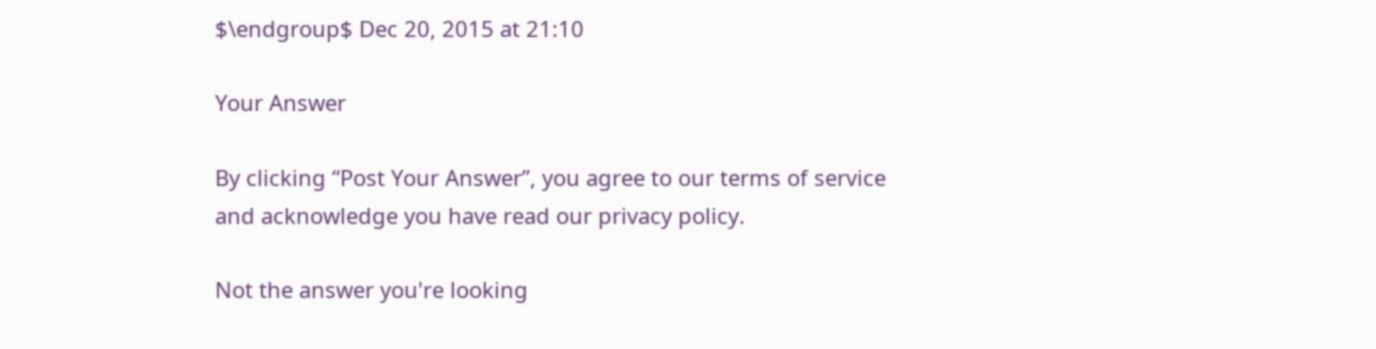$\endgroup$ Dec 20, 2015 at 21:10

Your Answer

By clicking “Post Your Answer”, you agree to our terms of service and acknowledge you have read our privacy policy.

Not the answer you're looking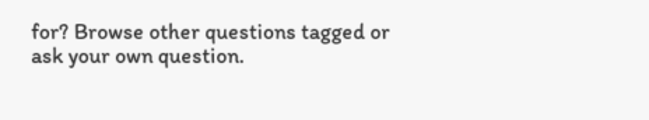for? Browse other questions tagged or ask your own question.